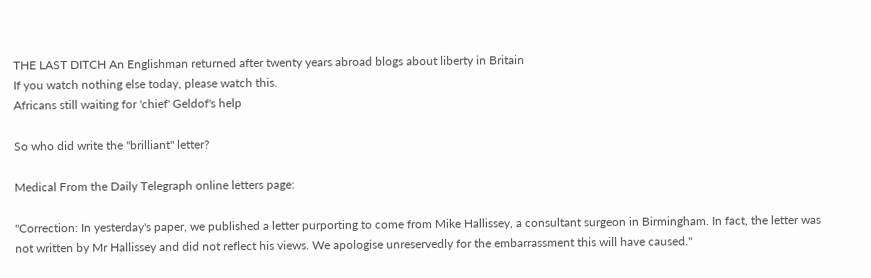THE LAST DITCH An Englishman returned after twenty years abroad blogs about liberty in Britain
If you watch nothing else today, please watch this.
Africans still waiting for 'chief' Geldof's help

So who did write the "brilliant" letter?

Medical From the Daily Telegraph online letters page:

"Correction: In yesterday's paper, we published a letter purporting to come from Mike Hallissey, a consultant surgeon in Birmingham. In fact, the letter was not written by Mr Hallissey and did not reflect his views. We apologise unreservedly for the embarrassment this will have caused."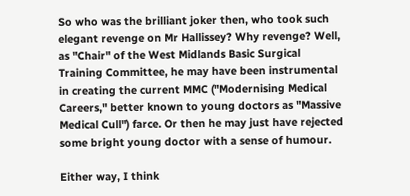So who was the brilliant joker then, who took such elegant revenge on Mr Hallissey? Why revenge? Well, as "Chair" of the West Midlands Basic Surgical Training Committee, he may have been instrumental in creating the current MMC ("Modernising Medical Careers," better known to young doctors as "Massive Medical Cull") farce. Or then he may just have rejected some bright young doctor with a sense of humour.

Either way, I think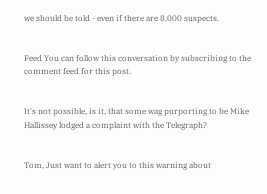we should be told - even if there are 8,000 suspects.


Feed You can follow this conversation by subscribing to the comment feed for this post.


It's not possible, is it, that some wag purporting to be Mike Hallissey lodged a complaint with the Telegraph?


Tom, Just want to alert you to this warning about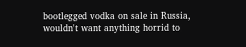bootlegged vodka on sale in Russia, wouldn't want anything horrid to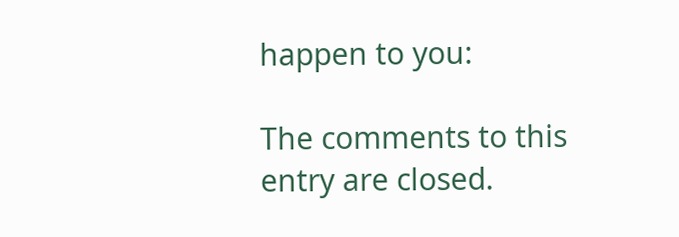happen to you:

The comments to this entry are closed.